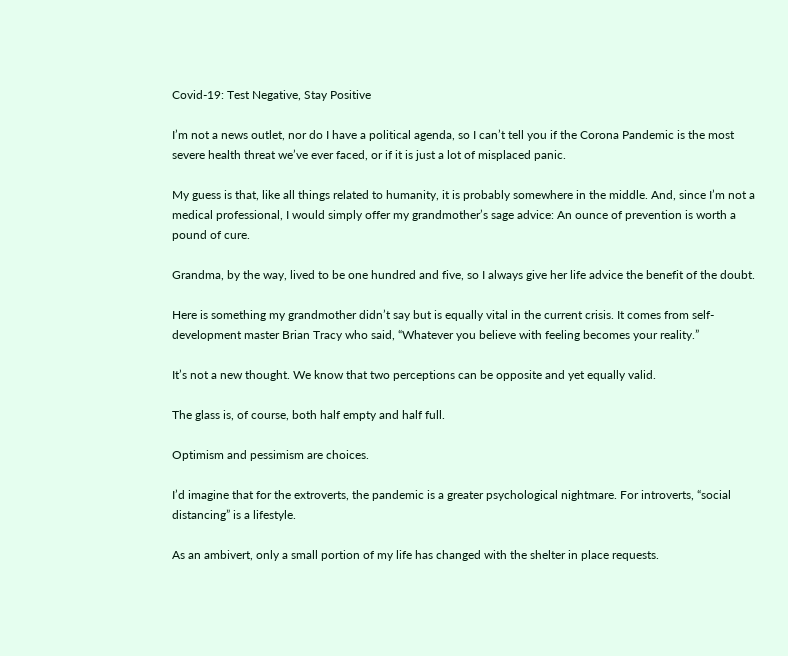Covid-19: Test Negative, Stay Positive

I’m not a news outlet, nor do I have a political agenda, so I can’t tell you if the Corona Pandemic is the most severe health threat we’ve ever faced, or if it is just a lot of misplaced panic.

My guess is that, like all things related to humanity, it is probably somewhere in the middle. And, since I’m not a medical professional, I would simply offer my grandmother’s sage advice: An ounce of prevention is worth a pound of cure.

Grandma, by the way, lived to be one hundred and five, so I always give her life advice the benefit of the doubt.

Here is something my grandmother didn’t say but is equally vital in the current crisis. It comes from self-development master Brian Tracy who said, “Whatever you believe with feeling becomes your reality.”

It’s not a new thought. We know that two perceptions can be opposite and yet equally valid.

The glass is, of course, both half empty and half full.

Optimism and pessimism are choices.

I’d imagine that for the extroverts, the pandemic is a greater psychological nightmare. For introverts, “social distancing” is a lifestyle.

As an ambivert, only a small portion of my life has changed with the shelter in place requests.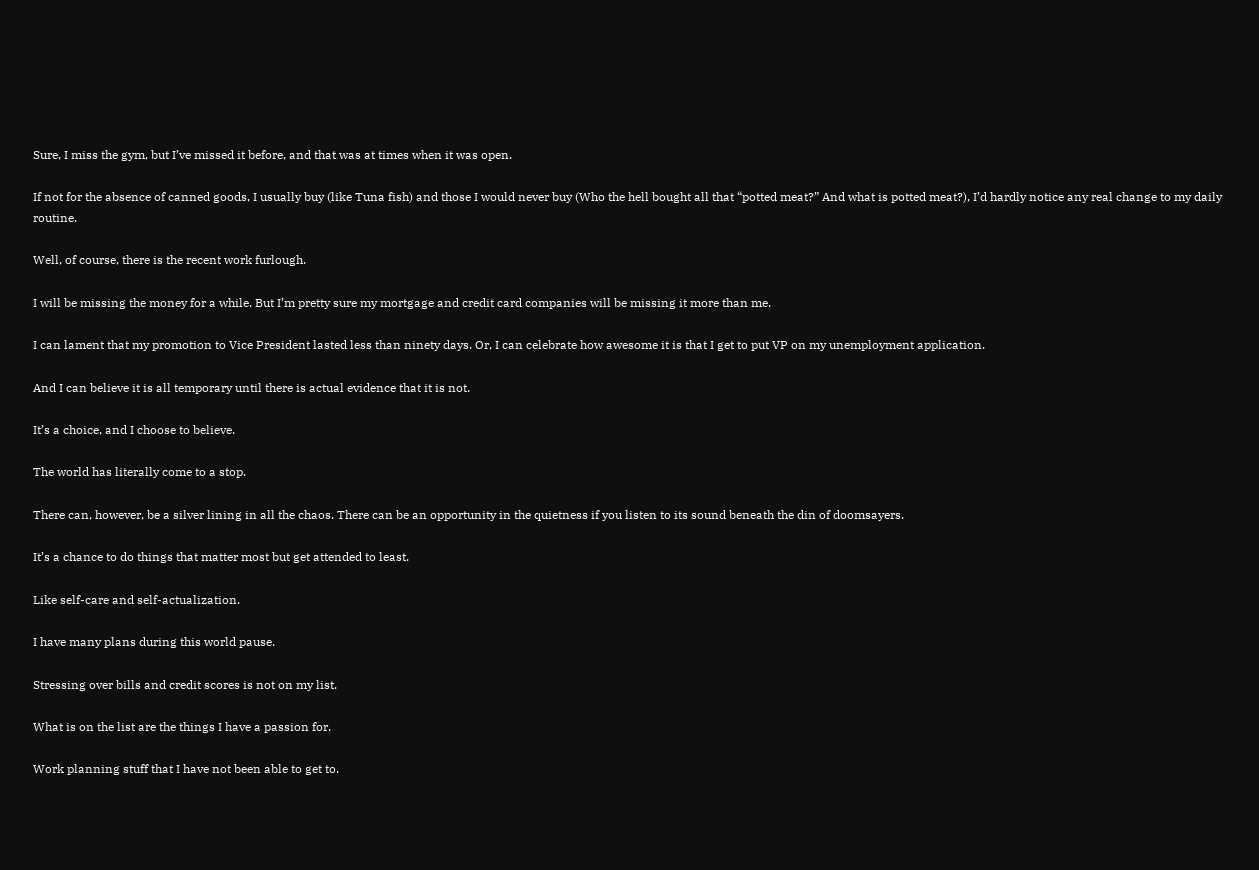Sure, I miss the gym, but I’ve missed it before, and that was at times when it was open.

If not for the absence of canned goods, I usually buy (like Tuna fish) and those I would never buy (Who the hell bought all that “potted meat?” And what is potted meat?), I’d hardly notice any real change to my daily routine.

Well, of course, there is the recent work furlough.

I will be missing the money for a while. But I’m pretty sure my mortgage and credit card companies will be missing it more than me.

I can lament that my promotion to Vice President lasted less than ninety days. Or, I can celebrate how awesome it is that I get to put VP on my unemployment application.

And I can believe it is all temporary until there is actual evidence that it is not.

It’s a choice, and I choose to believe.

The world has literally come to a stop.

There can, however, be a silver lining in all the chaos. There can be an opportunity in the quietness if you listen to its sound beneath the din of doomsayers.

It’s a chance to do things that matter most but get attended to least.

Like self-care and self-actualization.

I have many plans during this world pause.

Stressing over bills and credit scores is not on my list.

What is on the list are the things I have a passion for.

Work planning stuff that I have not been able to get to.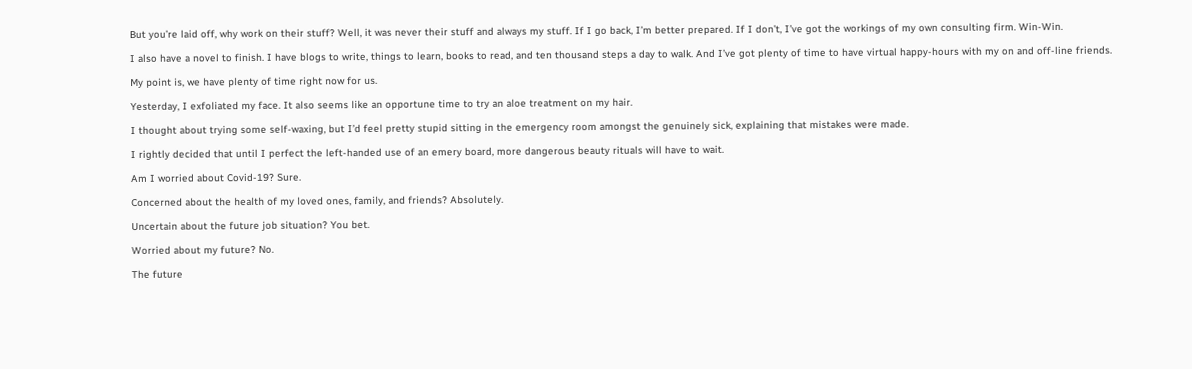But you’re laid off, why work on their stuff? Well, it was never their stuff and always my stuff. If I go back, I’m better prepared. If I don’t, I’ve got the workings of my own consulting firm. Win-Win.

I also have a novel to finish. I have blogs to write, things to learn, books to read, and ten thousand steps a day to walk. And I’ve got plenty of time to have virtual happy-hours with my on and off-line friends.

My point is, we have plenty of time right now for us.

Yesterday, I exfoliated my face. It also seems like an opportune time to try an aloe treatment on my hair.

I thought about trying some self-waxing, but I’d feel pretty stupid sitting in the emergency room amongst the genuinely sick, explaining that mistakes were made.

I rightly decided that until I perfect the left-handed use of an emery board, more dangerous beauty rituals will have to wait.

Am I worried about Covid-19? Sure.

Concerned about the health of my loved ones, family, and friends? Absolutely.

Uncertain about the future job situation? You bet.

Worried about my future? No.

The future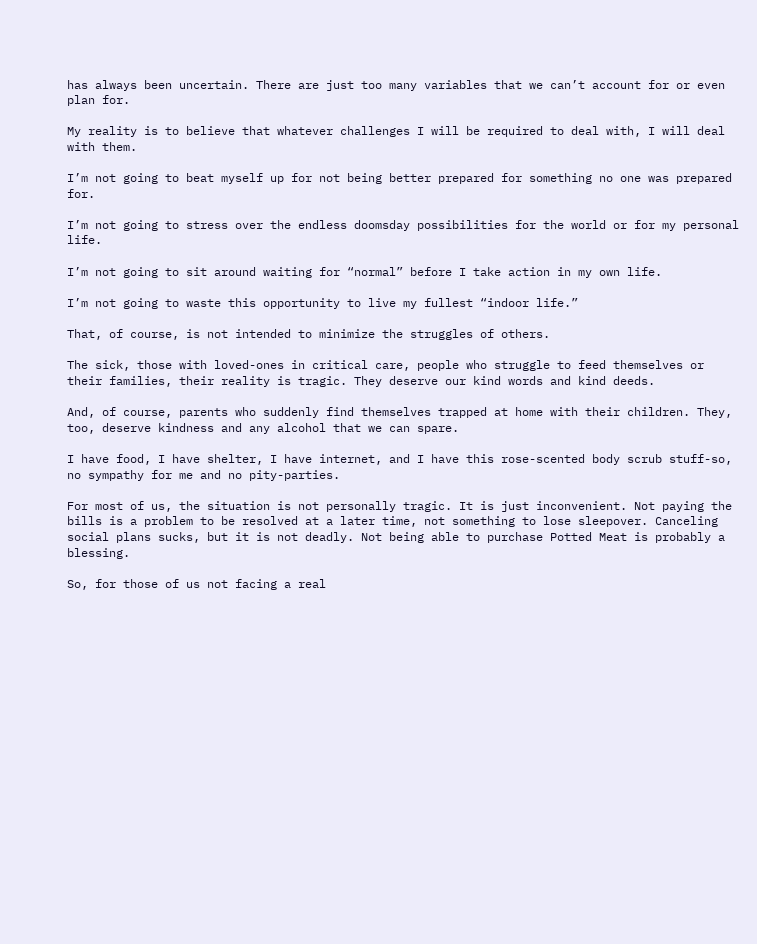has always been uncertain. There are just too many variables that we can’t account for or even plan for.

My reality is to believe that whatever challenges I will be required to deal with, I will deal with them.

I’m not going to beat myself up for not being better prepared for something no one was prepared for.

I’m not going to stress over the endless doomsday possibilities for the world or for my personal life.

I’m not going to sit around waiting for “normal” before I take action in my own life.

I’m not going to waste this opportunity to live my fullest “indoor life.”

That, of course, is not intended to minimize the struggles of others.

The sick, those with loved-ones in critical care, people who struggle to feed themselves or their families, their reality is tragic. They deserve our kind words and kind deeds.

And, of course, parents who suddenly find themselves trapped at home with their children. They, too, deserve kindness and any alcohol that we can spare.

I have food, I have shelter, I have internet, and I have this rose-scented body scrub stuff-so, no sympathy for me and no pity-parties.

For most of us, the situation is not personally tragic. It is just inconvenient. Not paying the bills is a problem to be resolved at a later time, not something to lose sleepover. Canceling social plans sucks, but it is not deadly. Not being able to purchase Potted Meat is probably a blessing.

So, for those of us not facing a real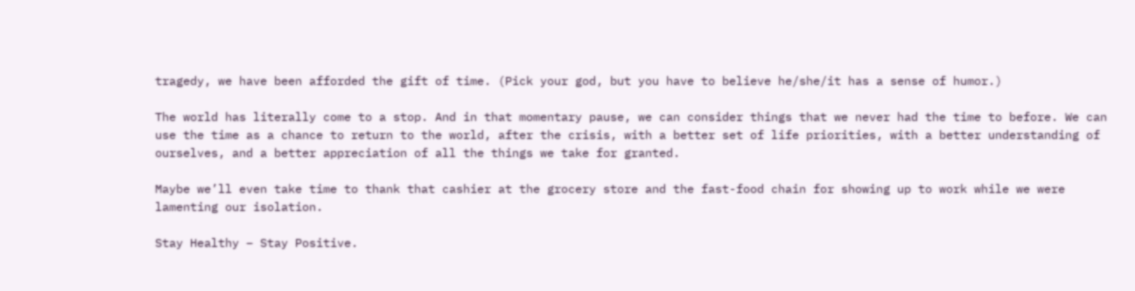tragedy, we have been afforded the gift of time. (Pick your god, but you have to believe he/she/it has a sense of humor.)

The world has literally come to a stop. And in that momentary pause, we can consider things that we never had the time to before. We can use the time as a chance to return to the world, after the crisis, with a better set of life priorities, with a better understanding of ourselves, and a better appreciation of all the things we take for granted.

Maybe we’ll even take time to thank that cashier at the grocery store and the fast-food chain for showing up to work while we were lamenting our isolation.

Stay Healthy – Stay Positive.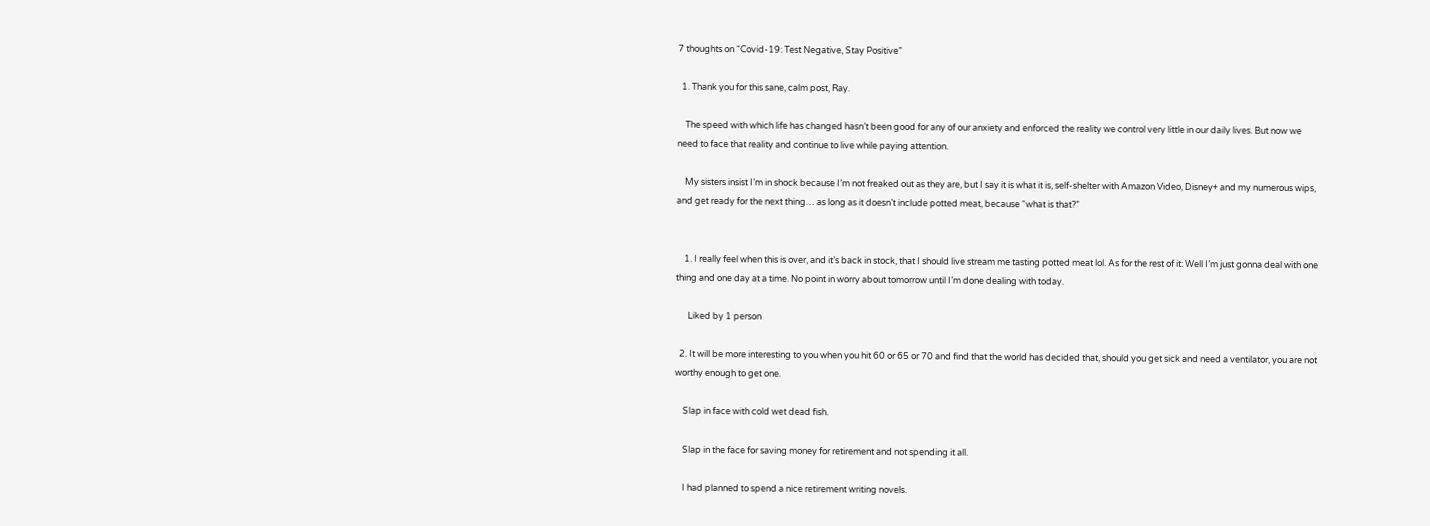7 thoughts on “Covid-19: Test Negative, Stay Positive”

  1. Thank you for this sane, calm post, Ray.

    The speed with which life has changed hasn’t been good for any of our anxiety and enforced the reality we control very little in our daily lives. But now we need to face that reality and continue to live while paying attention.

    My sisters insist I’m in shock because I’m not freaked out as they are, but I say it is what it is, self-shelter with Amazon Video, Disney+ and my numerous wips, and get ready for the next thing… as long as it doesn’t include potted meat, because “what is that?”


    1. I really feel when this is over, and it’s back in stock, that I should live stream me tasting potted meat lol. As for the rest of it: Well I’m just gonna deal with one thing and one day at a time. No point in worry about tomorrow until I’m done dealing with today.

      Liked by 1 person

  2. It will be more interesting to you when you hit 60 or 65 or 70 and find that the world has decided that, should you get sick and need a ventilator, you are not worthy enough to get one.

    Slap in face with cold wet dead fish.

    Slap in the face for saving money for retirement and not spending it all.

    I had planned to spend a nice retirement writing novels.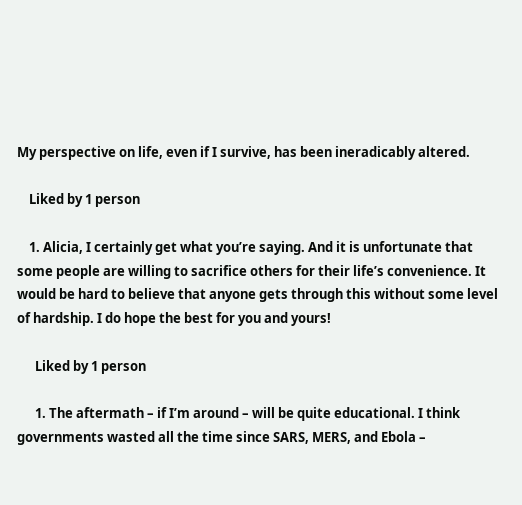My perspective on life, even if I survive, has been ineradicably altered.

    Liked by 1 person

    1. Alicia, I certainly get what you’re saying. And it is unfortunate that some people are willing to sacrifice others for their life’s convenience. It would be hard to believe that anyone gets through this without some level of hardship. I do hope the best for you and yours!

      Liked by 1 person

      1. The aftermath – if I’m around – will be quite educational. I think governments wasted all the time since SARS, MERS, and Ebola –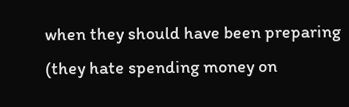when they should have been preparing (they hate spending money on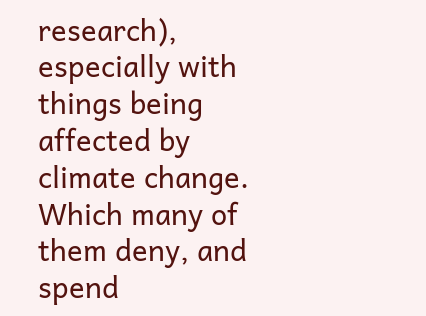research), especially with things being affected by climate change. Which many of them deny, and spend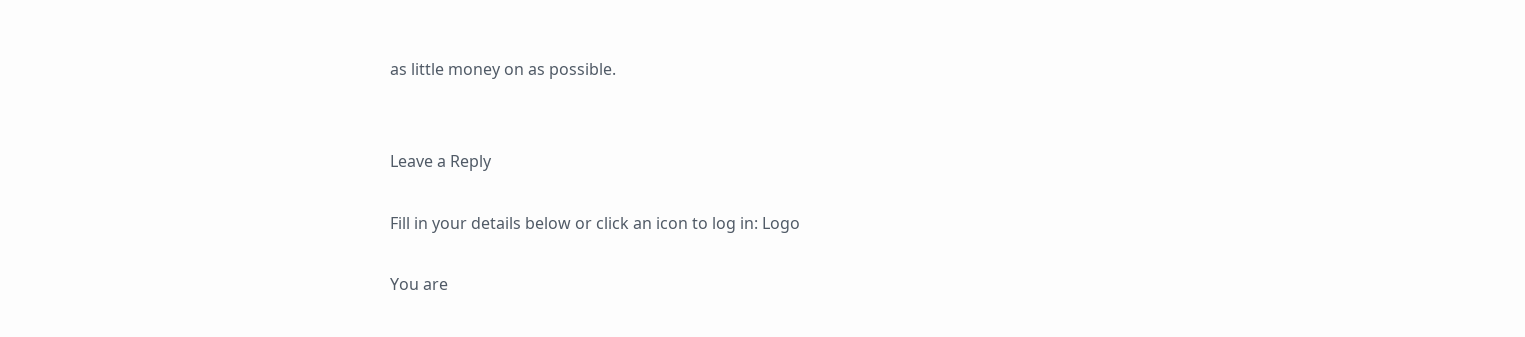as little money on as possible.


Leave a Reply

Fill in your details below or click an icon to log in: Logo

You are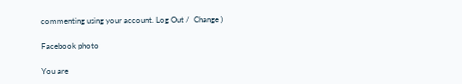commenting using your account. Log Out /  Change )

Facebook photo

You are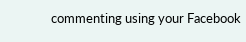commenting using your Facebook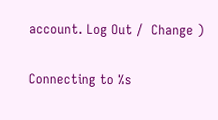account. Log Out /  Change )

Connecting to %s